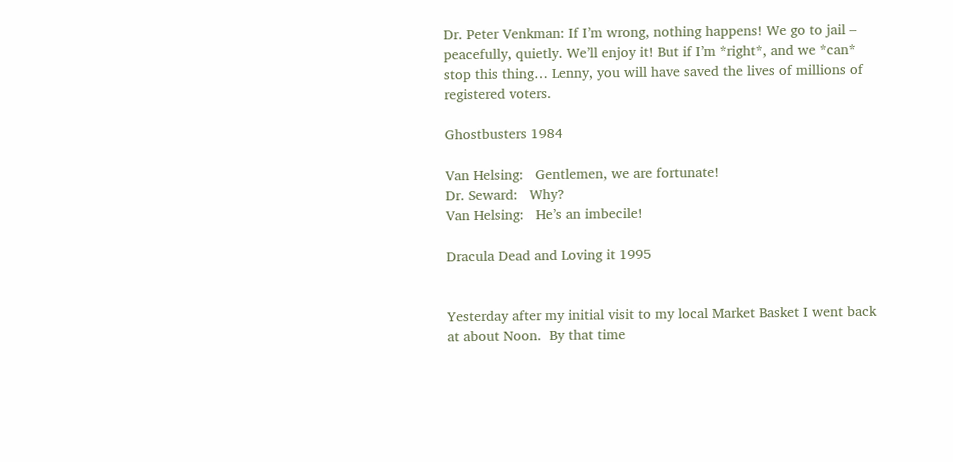Dr. Peter Venkman: If I’m wrong, nothing happens! We go to jail – peacefully, quietly. We’ll enjoy it! But if I’m *right*, and we *can* stop this thing… Lenny, you will have saved the lives of millions of registered voters.

Ghostbusters 1984

Van Helsing:   Gentlemen, we are fortunate!
Dr. Seward:   Why?
Van Helsing:   He’s an imbecile!

Dracula Dead and Loving it 1995


Yesterday after my initial visit to my local Market Basket I went back at about Noon.  By that time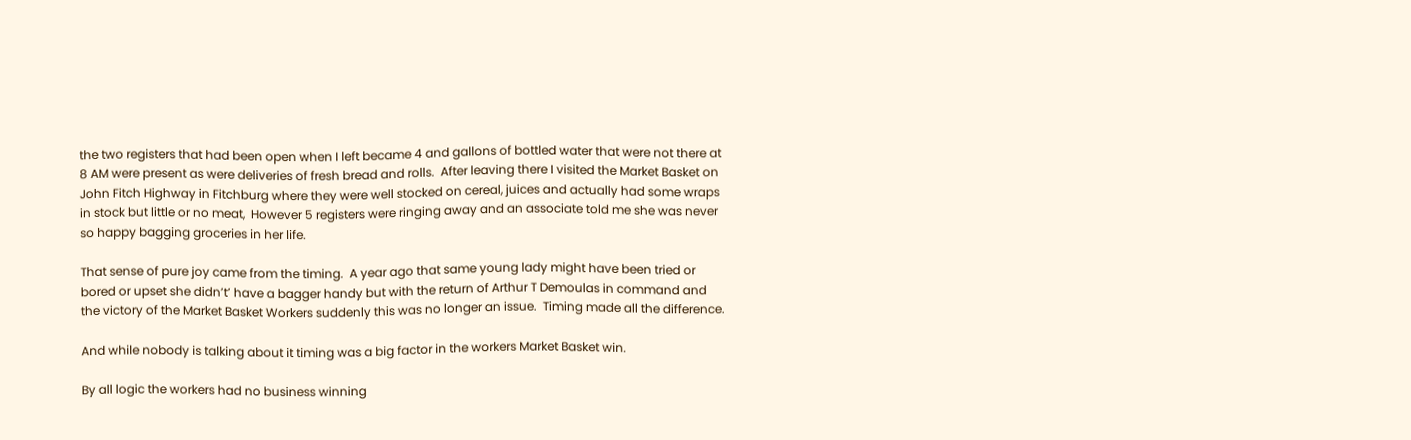the two registers that had been open when I left became 4 and gallons of bottled water that were not there at 8 AM were present as were deliveries of fresh bread and rolls.  After leaving there I visited the Market Basket on John Fitch Highway in Fitchburg where they were well stocked on cereal, juices and actually had some wraps in stock but little or no meat,  However 5 registers were ringing away and an associate told me she was never so happy bagging groceries in her life.

That sense of pure joy came from the timing.  A year ago that same young lady might have been tried or bored or upset she didn’t’ have a bagger handy but with the return of Arthur T Demoulas in command and the victory of the Market Basket Workers suddenly this was no longer an issue.  Timing made all the difference.

And while nobody is talking about it timing was a big factor in the workers Market Basket win.

By all logic the workers had no business winning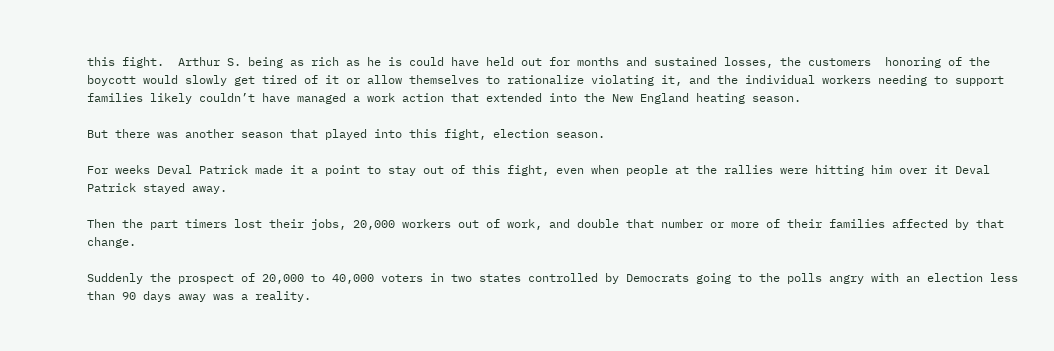this fight.  Arthur S. being as rich as he is could have held out for months and sustained losses, the customers  honoring of the boycott would slowly get tired of it or allow themselves to rationalize violating it, and the individual workers needing to support families likely couldn’t have managed a work action that extended into the New England heating season.

But there was another season that played into this fight, election season.

For weeks Deval Patrick made it a point to stay out of this fight, even when people at the rallies were hitting him over it Deval Patrick stayed away.

Then the part timers lost their jobs, 20,000 workers out of work, and double that number or more of their families affected by that change.

Suddenly the prospect of 20,000 to 40,000 voters in two states controlled by Democrats going to the polls angry with an election less than 90 days away was a reality.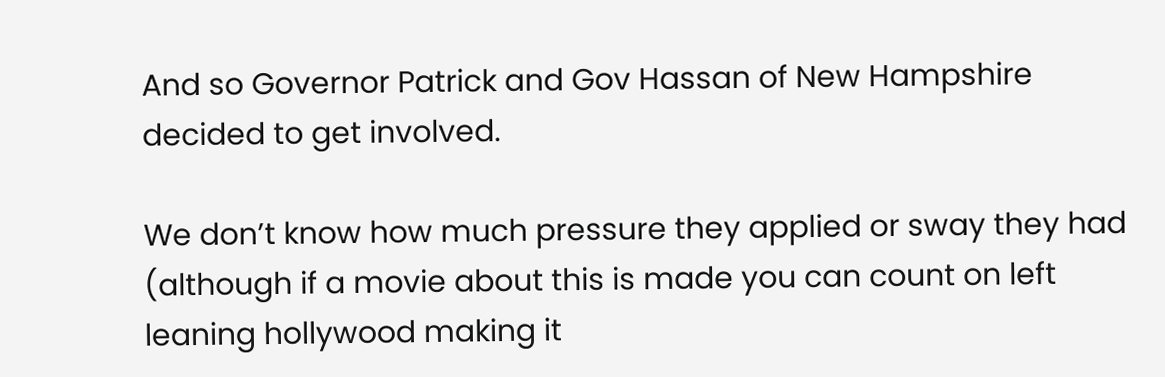And so Governor Patrick and Gov Hassan of New Hampshire decided to get involved.

We don’t know how much pressure they applied or sway they had (although if a movie about this is made you can count on left leaning hollywood making it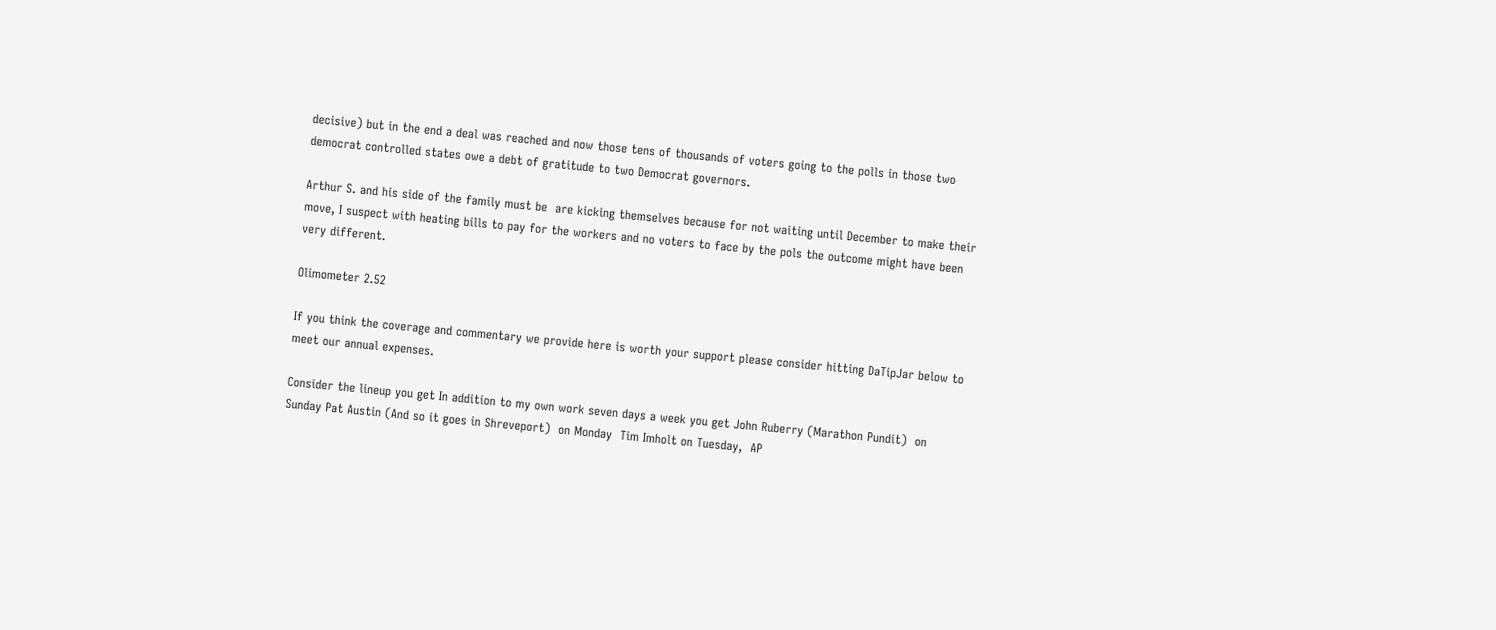decisive) but in the end a deal was reached and now those tens of thousands of voters going to the polls in those two democrat controlled states owe a debt of gratitude to two Democrat governors.

Arthur S. and his side of the family must be  are kicking themselves because for not waiting until December to make their move, I suspect with heating bills to pay for the workers and no voters to face by the pols the outcome might have been very different.

Olimometer 2.52

If you think the coverage and commentary we provide here is worth your support please consider hitting DaTipJar below to meet our annual expenses.

Consider the lineup you get In addition to my own work seven days a week you get John Ruberry (Marathon Pundit)  on Sunday Pat Austin (And so it goes in Shreveport)  on Monday  Tim Imholt on Tuesday,  AP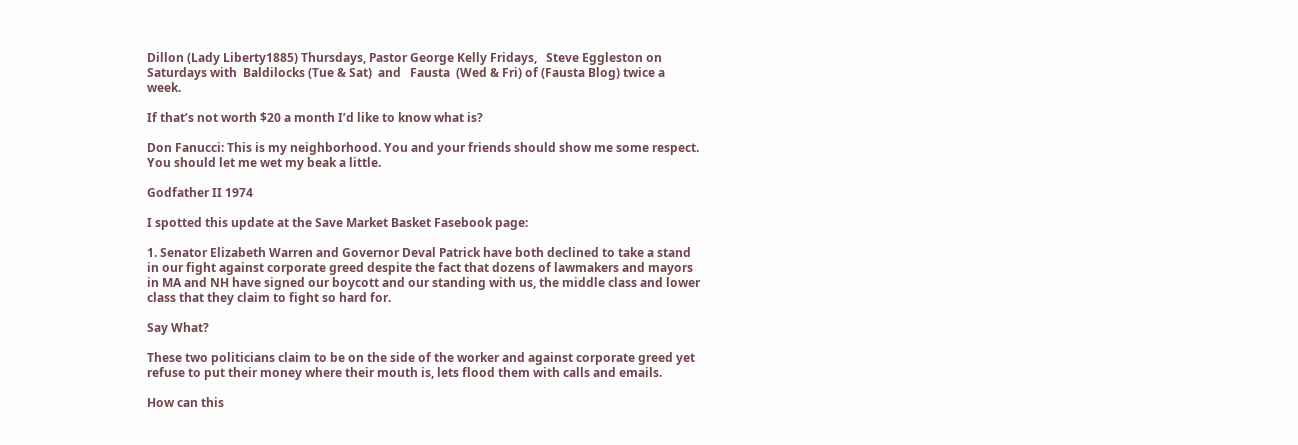Dillon (Lady Liberty1885) Thursdays, Pastor George Kelly Fridays,   Steve Eggleston on Saturdays with  Baldilocks (Tue & Sat)  and   Fausta  (Wed & Fri) of (Fausta Blog) twice a week.

If that’s not worth $20 a month I’d like to know what is?

Don Fanucci: This is my neighborhood. You and your friends should show me some respect. You should let me wet my beak a little.

Godfather II 1974

I spotted this update at the Save Market Basket Fasebook page:

1. Senator Elizabeth Warren and Governor Deval Patrick have both declined to take a stand in our fight against corporate greed despite the fact that dozens of lawmakers and mayors in MA and NH have signed our boycott and our standing with us, the middle class and lower class that they claim to fight so hard for.

Say What?

These two politicians claim to be on the side of the worker and against corporate greed yet refuse to put their money where their mouth is, lets flood them with calls and emails.

How can this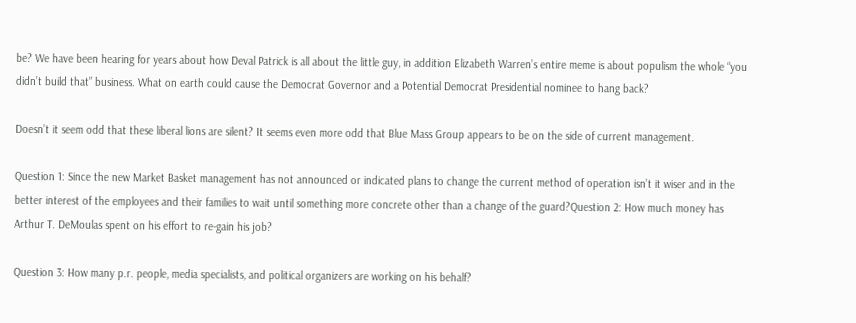be? We have been hearing for years about how Deval Patrick is all about the little guy, in addition Elizabeth Warren’s entire meme is about populism the whole “you didn’t build that” business. What on earth could cause the Democrat Governor and a Potential Democrat Presidential nominee to hang back?

Doesn’t it seem odd that these liberal lions are silent? It seems even more odd that Blue Mass Group appears to be on the side of current management.

Question 1: Since the new Market Basket management has not announced or indicated plans to change the current method of operation isn’t it wiser and in the better interest of the employees and their families to wait until something more concrete other than a change of the guard?Question 2: How much money has Arthur T. DeMoulas spent on his effort to re-gain his job?

Question 3: How many p.r. people, media specialists, and political organizers are working on his behalf?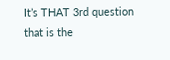It’s THAT 3rd question that is the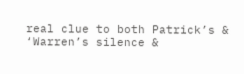real clue to both Patrick’s & ‘Warren’s silence &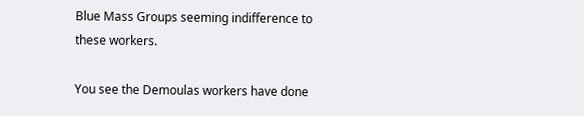Blue Mass Groups seeming indifference to these workers.

You see the Demoulas workers have done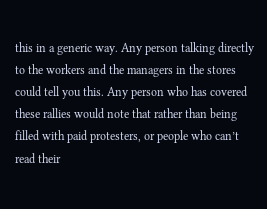this in a generic way. Any person talking directly to the workers and the managers in the stores could tell you this. Any person who has covered these rallies would note that rather than being filled with paid protesters, or people who can’t read their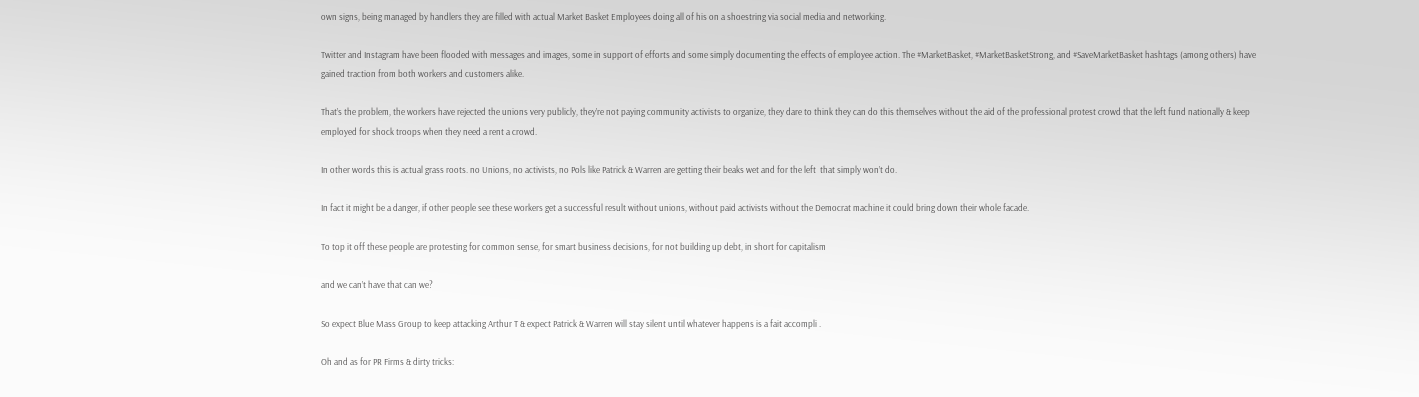own signs, being managed by handlers they are filled with actual Market Basket Employees doing all of his on a shoestring via social media and networking.

Twitter and Instagram have been flooded with messages and images, some in support of efforts and some simply documenting the effects of employee action. The #MarketBasket, #MarketBasketStrong, and #SaveMarketBasket hashtags (among others) have gained traction from both workers and customers alike.

That’s the problem, the workers have rejected the unions very publicly, they’re not paying community activists to organize, they dare to think they can do this themselves without the aid of the professional protest crowd that the left fund nationally & keep employed for shock troops when they need a rent a crowd.

In other words this is actual grass roots. no Unions, no activists, no Pols like Patrick & Warren are getting their beaks wet and for the left  that simply won’t do.

In fact it might be a danger, if other people see these workers get a successful result without unions, without paid activists without the Democrat machine it could bring down their whole facade.

To top it off these people are protesting for common sense, for smart business decisions, for not building up debt, in short for capitalism

and we can’t have that can we?

So expect Blue Mass Group to keep attacking Arthur T & expect Patrick & Warren will stay silent until whatever happens is a fait accompli .

Oh and as for PR Firms & dirty tricks: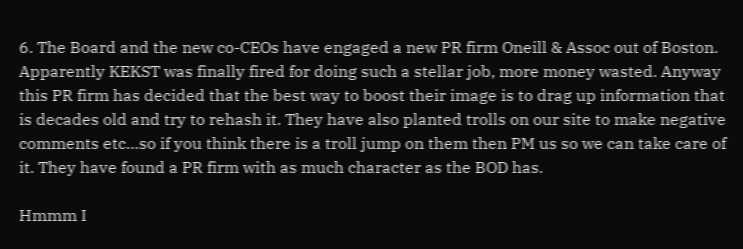6. The Board and the new co-CEOs have engaged a new PR firm Oneill & Assoc out of Boston. Apparently KEKST was finally fired for doing such a stellar job, more money wasted. Anyway this PR firm has decided that the best way to boost their image is to drag up information that is decades old and try to rehash it. They have also planted trolls on our site to make negative comments etc…so if you think there is a troll jump on them then PM us so we can take care of it. They have found a PR firm with as much character as the BOD has.

Hmmm I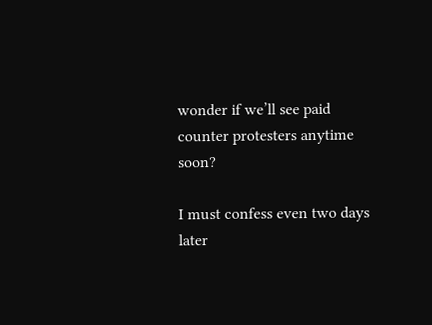wonder if we’ll see paid counter protesters anytime soon?

I must confess even two days later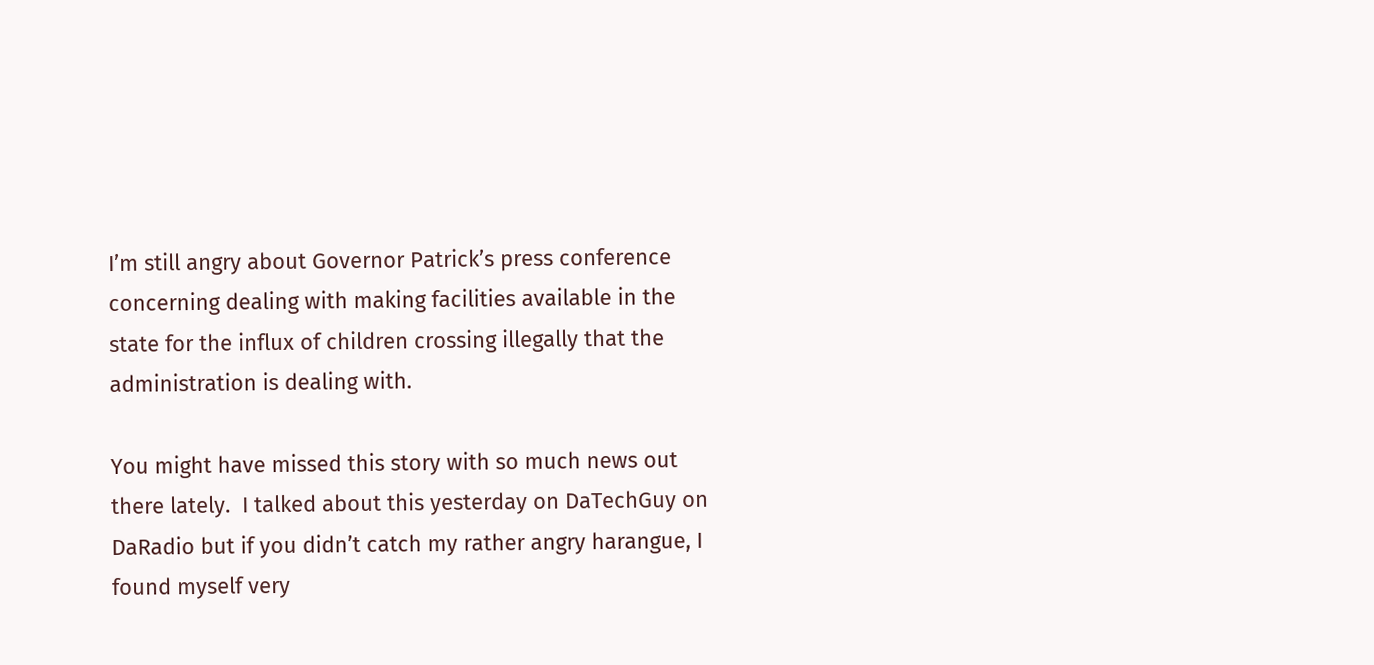I’m still angry about Governor Patrick’s press conference concerning dealing with making facilities available in the state for the influx of children crossing illegally that the administration is dealing with.

You might have missed this story with so much news out there lately.  I talked about this yesterday on DaTechGuy on DaRadio but if you didn’t catch my rather angry harangue, I found myself very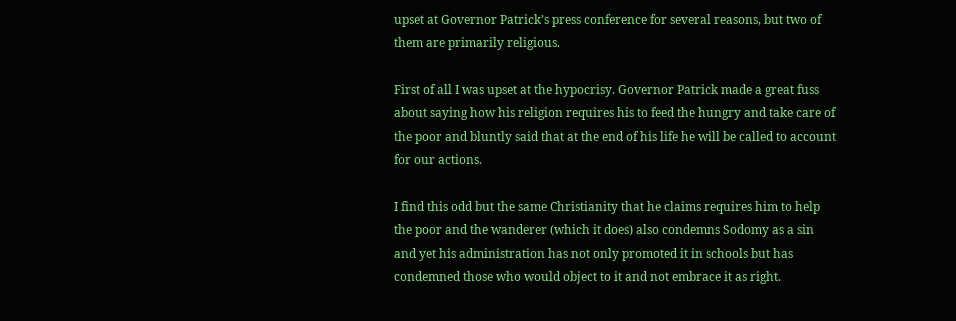upset at Governor Patrick’s press conference for several reasons, but two of them are primarily religious.

First of all I was upset at the hypocrisy. Governor Patrick made a great fuss about saying how his religion requires his to feed the hungry and take care of the poor and bluntly said that at the end of his life he will be called to account for our actions.

I find this odd but the same Christianity that he claims requires him to help the poor and the wanderer (which it does) also condemns Sodomy as a sin and yet his administration has not only promoted it in schools but has condemned those who would object to it and not embrace it as right.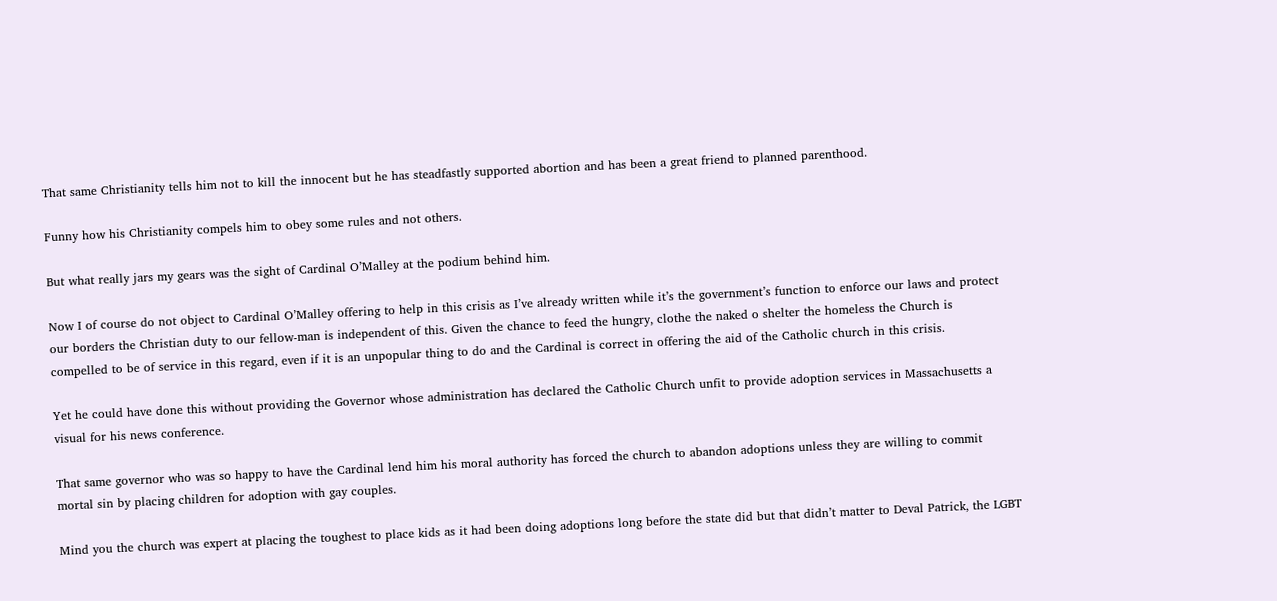That same Christianity tells him not to kill the innocent but he has steadfastly supported abortion and has been a great friend to planned parenthood.

Funny how his Christianity compels him to obey some rules and not others.

But what really jars my gears was the sight of Cardinal O’Malley at the podium behind him.

Now I of course do not object to Cardinal O’Malley offering to help in this crisis as I’ve already written while it’s the government’s function to enforce our laws and protect our borders the Christian duty to our fellow-man is independent of this. Given the chance to feed the hungry, clothe the naked o shelter the homeless the Church is compelled to be of service in this regard, even if it is an unpopular thing to do and the Cardinal is correct in offering the aid of the Catholic church in this crisis.

Yet he could have done this without providing the Governor whose administration has declared the Catholic Church unfit to provide adoption services in Massachusetts a visual for his news conference.

That same governor who was so happy to have the Cardinal lend him his moral authority has forced the church to abandon adoptions unless they are willing to commit mortal sin by placing children for adoption with gay couples.

Mind you the church was expert at placing the toughest to place kids as it had been doing adoptions long before the state did but that didn’t matter to Deval Patrick, the LGBT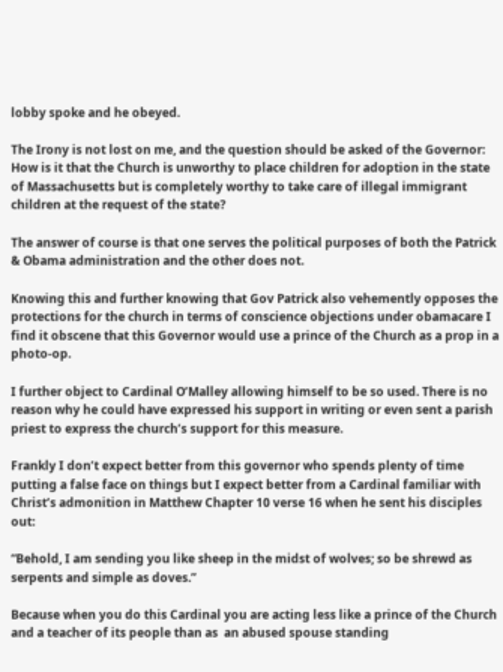lobby spoke and he obeyed.

The Irony is not lost on me, and the question should be asked of the Governor:  How is it that the Church is unworthy to place children for adoption in the state of Massachusetts but is completely worthy to take care of illegal immigrant children at the request of the state?

The answer of course is that one serves the political purposes of both the Patrick & Obama administration and the other does not.

Knowing this and further knowing that Gov Patrick also vehemently opposes the protections for the church in terms of conscience objections under obamacare I find it obscene that this Governor would use a prince of the Church as a prop in a photo-op.

I further object to Cardinal O’Malley allowing himself to be so used. There is no reason why he could have expressed his support in writing or even sent a parish priest to express the church’s support for this measure.

Frankly I don’t expect better from this governor who spends plenty of time putting a false face on things but I expect better from a Cardinal familiar with Christ’s admonition in Matthew Chapter 10 verse 16 when he sent his disciples out:

“Behold, I am sending you like sheep in the midst of wolves; so be shrewd as serpents and simple as doves.”

Because when you do this Cardinal you are acting less like a prince of the Church and a teacher of its people than as  an abused spouse standing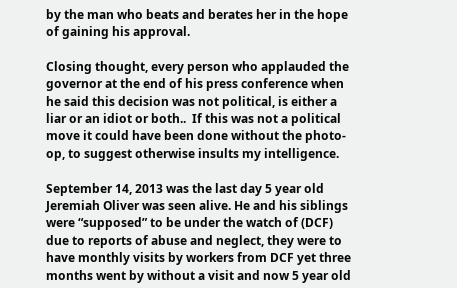by the man who beats and berates her in the hope of gaining his approval.

Closing thought, every person who applauded the governor at the end of his press conference when he said this decision was not political, is either a liar or an idiot or both..  If this was not a political move it could have been done without the photo-op, to suggest otherwise insults my intelligence.

September 14, 2013 was the last day 5 year old Jeremiah Oliver was seen alive. He and his siblings were “supposed” to be under the watch of (DCF) due to reports of abuse and neglect, they were to have monthly visits by workers from DCF yet three months went by without a visit and now 5 year old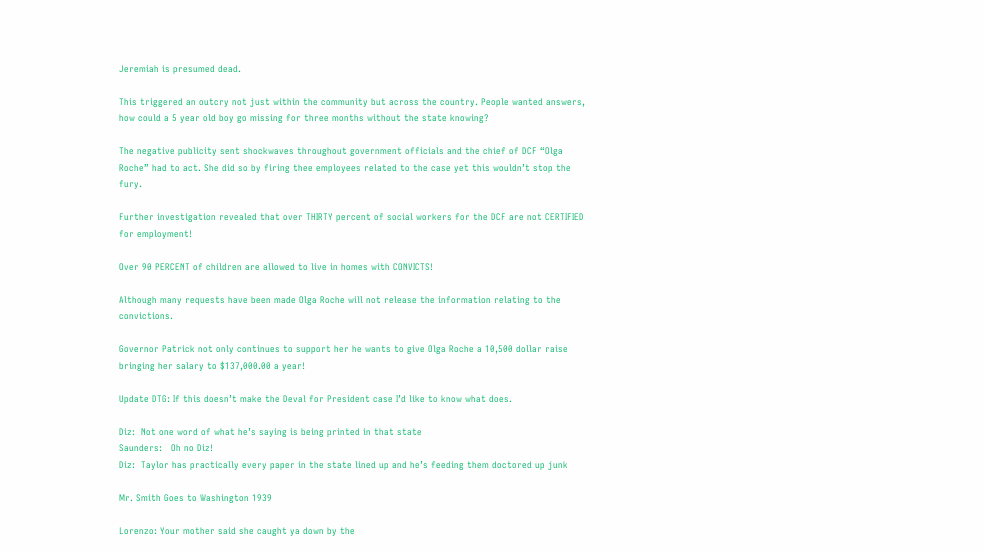Jeremiah is presumed dead.

This triggered an outcry not just within the community but across the country. People wanted answers, how could a 5 year old boy go missing for three months without the state knowing?

The negative publicity sent shockwaves throughout government officials and the chief of DCF “Olga Roche” had to act. She did so by firing thee employees related to the case yet this wouldn’t stop the fury.

Further investigation revealed that over THIRTY percent of social workers for the DCF are not CERTIFIED for employment!

Over 90 PERCENT of children are allowed to live in homes with CONVICTS!

Although many requests have been made Olga Roche will not release the information relating to the convictions.

Governor Patrick not only continues to support her he wants to give Olga Roche a 10,500 dollar raise bringing her salary to $137,000.00 a year!

Update DTG: If this doesn’t make the Deval for President case I’d like to know what does.

Diz:  Not one word of what he’s saying is being printed in that state
Saunders:   Oh no Diz!
Diz:  Taylor has practically every paper in the state lined up and he’s feeding them doctored up junk

Mr. Smith Goes to Washington 1939

Lorenzo: Your mother said she caught ya down by the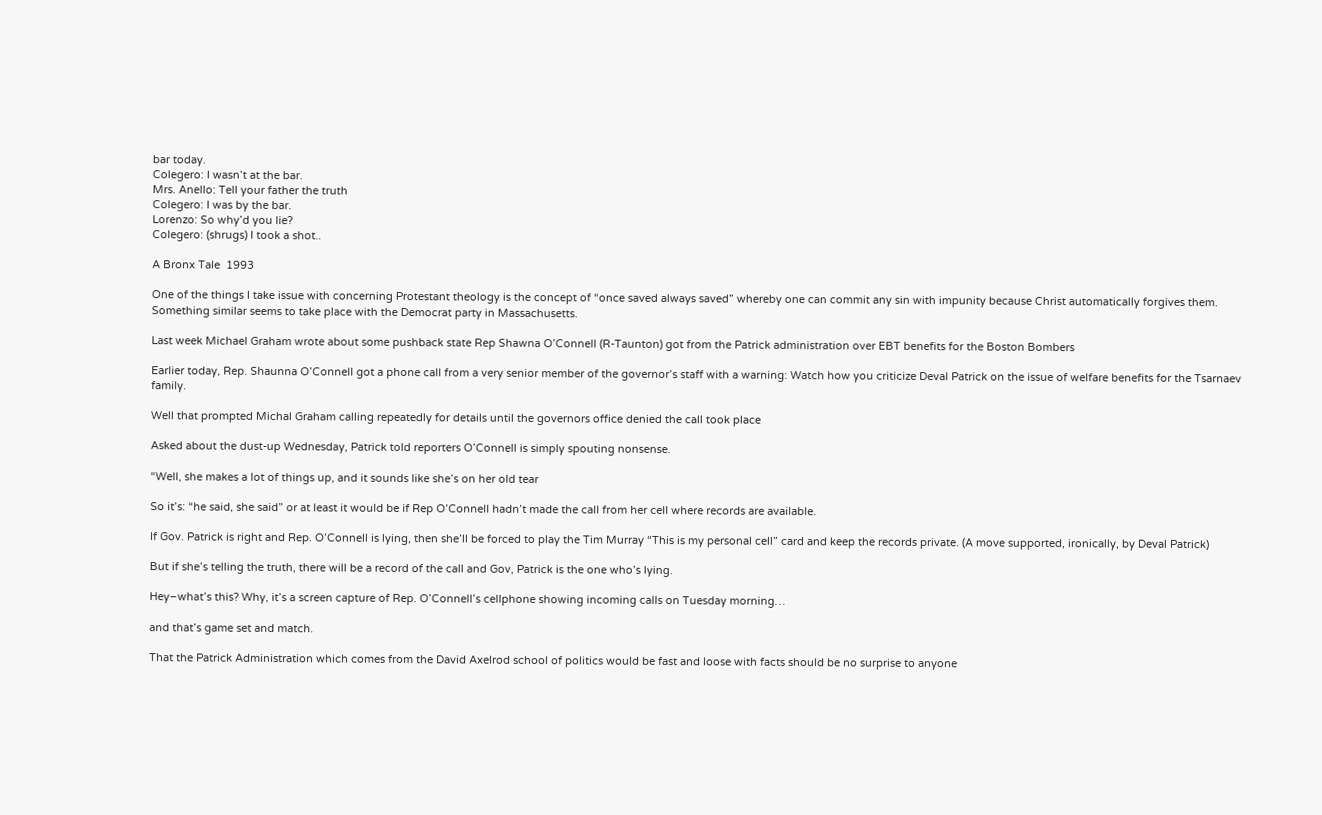bar today.
Colegero: I wasn’t at the bar.
Mrs. Anello: Tell your father the truth
Colegero: I was by the bar.
Lorenzo: So why’d you lie?
Colegero: (shrugs) I took a shot..

A Bronx Tale  1993

One of the things I take issue with concerning Protestant theology is the concept of “once saved always saved” whereby one can commit any sin with impunity because Christ automatically forgives them. Something similar seems to take place with the Democrat party in Massachusetts.

Last week Michael Graham wrote about some pushback state Rep Shawna O’Connell (R-Taunton) got from the Patrick administration over EBT benefits for the Boston Bombers

Earlier today, Rep. Shaunna O’Connell got a phone call from a very senior member of the governor’s staff with a warning: Watch how you criticize Deval Patrick on the issue of welfare benefits for the Tsarnaev family.

Well that prompted Michal Graham calling repeatedly for details until the governors office denied the call took place

Asked about the dust-up Wednesday, Patrick told reporters O’Connell is simply spouting nonsense.

“Well, she makes a lot of things up, and it sounds like she’s on her old tear

So it’s: “he said, she said” or at least it would be if Rep O’Connell hadn’t made the call from her cell where records are available.

If Gov. Patrick is right and Rep. O’Connell is lying, then she’ll be forced to play the Tim Murray “This is my personal cell” card and keep the records private. (A move supported, ironically, by Deval Patrick)

But if she’s telling the truth, there will be a record of the call and Gov, Patrick is the one who’s lying.

Hey–what’s this? Why, it’s a screen capture of Rep. O’Connell’s cellphone showing incoming calls on Tuesday morning…

and that’s game set and match.

That the Patrick Administration which comes from the David Axelrod school of politics would be fast and loose with facts should be no surprise to anyone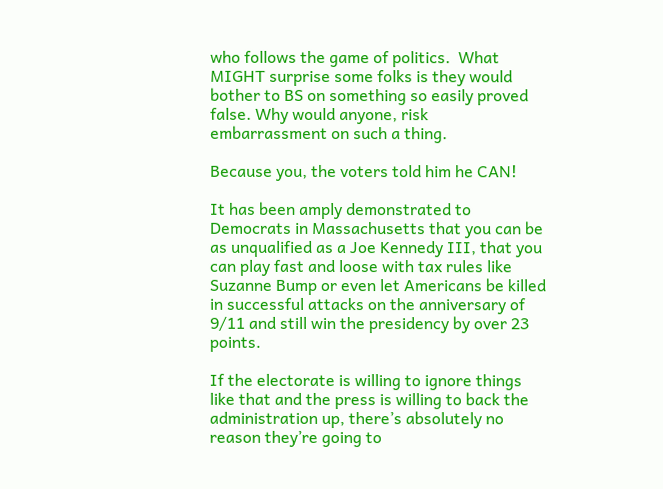who follows the game of politics.  What MIGHT surprise some folks is they would bother to BS on something so easily proved false. Why would anyone, risk embarrassment on such a thing.

Because you, the voters told him he CAN!

It has been amply demonstrated to Democrats in Massachusetts that you can be as unqualified as a Joe Kennedy III, that you can play fast and loose with tax rules like Suzanne Bump or even let Americans be killed in successful attacks on the anniversary of 9/11 and still win the presidency by over 23 points.

If the electorate is willing to ignore things like that and the press is willing to back the administration up, there’s absolutely no reason they’re going to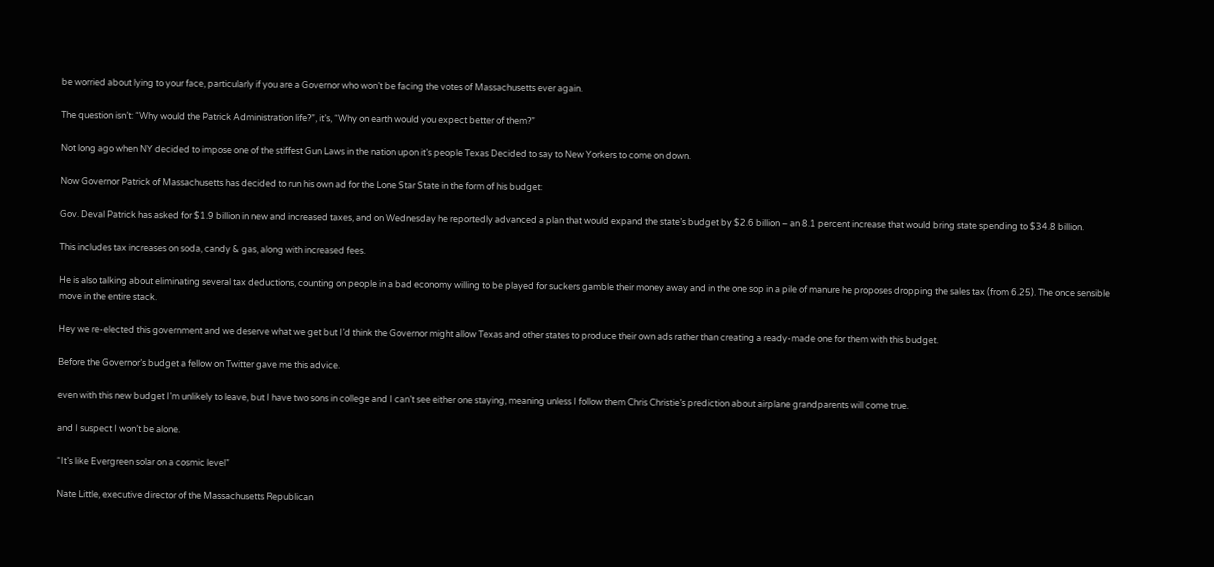be worried about lying to your face, particularly if you are a Governor who won’t be facing the votes of Massachusetts ever again.

The question isn’t: “Why would the Patrick Administration life?”, it’s, “Why on earth would you expect better of them?”

Not long ago when NY decided to impose one of the stiffest Gun Laws in the nation upon it’s people Texas Decided to say to New Yorkers to come on down.

Now Governor Patrick of Massachusetts has decided to run his own ad for the Lone Star State in the form of his budget:

Gov. Deval Patrick has asked for $1.9 billion in new and increased taxes, and on Wednesday he reportedly advanced a plan that would expand the state’s budget by $2.6 billion – an 8.1 percent increase that would bring state spending to $34.8 billion.

This includes tax increases on soda, candy & gas, along with increased fees.

He is also talking about eliminating several tax deductions, counting on people in a bad economy willing to be played for suckers gamble their money away and in the one sop in a pile of manure he proposes dropping the sales tax (from 6.25). The once sensible move in the entire stack.

Hey we re-elected this government and we deserve what we get but I’d think the Governor might allow Texas and other states to produce their own ads rather than creating a ready-made one for them with this budget.

Before the Governor’s budget a fellow on Twitter gave me this advice.

even with this new budget I’m unlikely to leave, but I have two sons in college and I can’t see either one staying, meaning unless I follow them Chris Christie’s prediction about airplane grandparents will come true.

and I suspect I won’t be alone.

“It’s like Evergreen solar on a cosmic level”

Nate Little, executive director of the Massachusetts Republican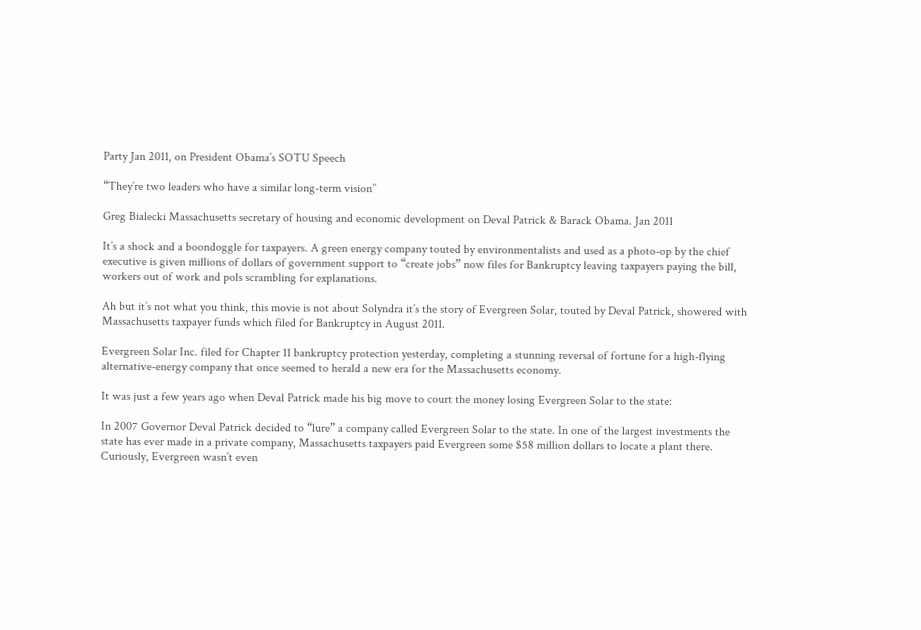Party Jan 2011, on President Obama’s SOTU Speech

“They’re two leaders who have a similar long-term vision’’

Greg Bialecki Massachusetts secretary of housing and economic development on Deval Patrick & Barack Obama. Jan 2011

It’s a shock and a boondoggle for taxpayers. A green energy company touted by environmentalists and used as a photo-op by the chief executive is given millions of dollars of government support to “create jobs” now files for Bankruptcy leaving taxpayers paying the bill, workers out of work and pols scrambling for explanations.

Ah but it’s not what you think, this movie is not about Solyndra it’s the story of Evergreen Solar, touted by Deval Patrick, showered with Massachusetts taxpayer funds which filed for Bankruptcy in August 2011.

Evergreen Solar Inc. filed for Chapter 11 bankruptcy protection yesterday, completing a stunning reversal of fortune for a high-flying alternative-energy company that once seemed to herald a new era for the Massachusetts economy.

It was just a few years ago when Deval Patrick made his big move to court the money losing Evergreen Solar to the state:

In 2007 Governor Deval Patrick decided to “lure” a company called Evergreen Solar to the state. In one of the largest investments the state has ever made in a private company, Massachusetts taxpayers paid Evergreen some $58 million dollars to locate a plant there. Curiously, Evergreen wasn’t even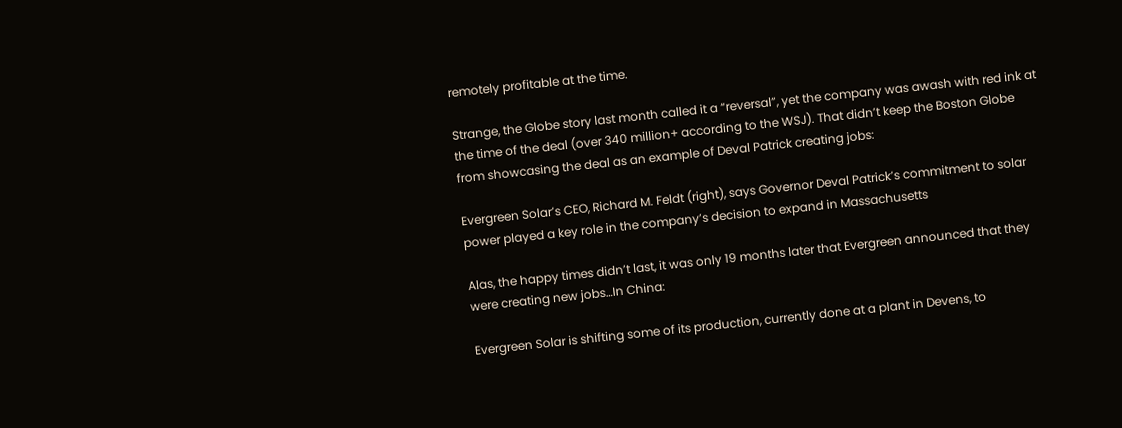remotely profitable at the time.

Strange, the Globe story last month called it a “reversal”, yet the company was awash with red ink at the time of the deal (over 340 million+ according to the WSJ). That didn’t keep the Boston Globe from showcasing the deal as an example of Deval Patrick creating jobs:

Evergreen Solar’s CEO, Richard M. Feldt (right), says Governor Deval Patrick’s commitment to solar power played a key role in the company’s decision to expand in Massachusetts

Alas, the happy times didn’t last, it was only 19 months later that Evergreen announced that they were creating new jobs…In China:

Evergreen Solar is shifting some of its production, currently done at a plant in Devens, to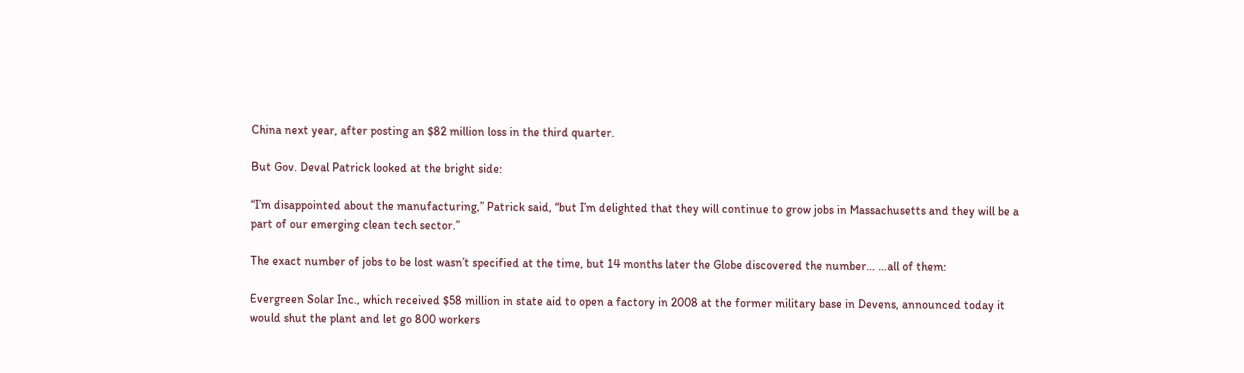China next year, after posting an $82 million loss in the third quarter.

But Gov. Deval Patrick looked at the bright side:

“I’m disappointed about the manufacturing,” Patrick said, “but I’m delighted that they will continue to grow jobs in Massachusetts and they will be a part of our emerging clean tech sector.”

The exact number of jobs to be lost wasn’t specified at the time, but 14 months later the Globe discovered the number… …all of them:

Evergreen Solar Inc., which received $58 million in state aid to open a factory in 2008 at the former military base in Devens, announced today it would shut the plant and let go 800 workers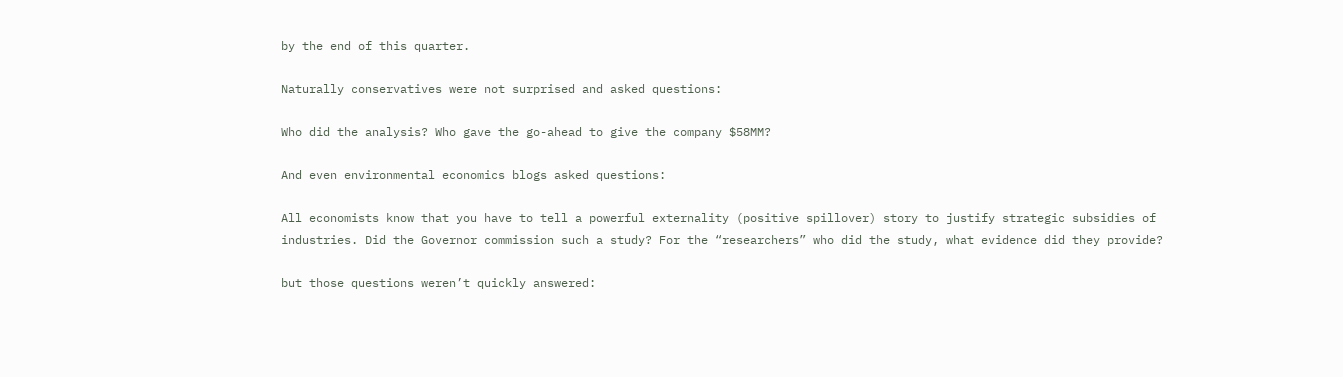by the end of this quarter.

Naturally conservatives were not surprised and asked questions:

Who did the analysis? Who gave the go-ahead to give the company $58MM?

And even environmental economics blogs asked questions:

All economists know that you have to tell a powerful externality (positive spillover) story to justify strategic subsidies of industries. Did the Governor commission such a study? For the “researchers” who did the study, what evidence did they provide?

but those questions weren’t quickly answered: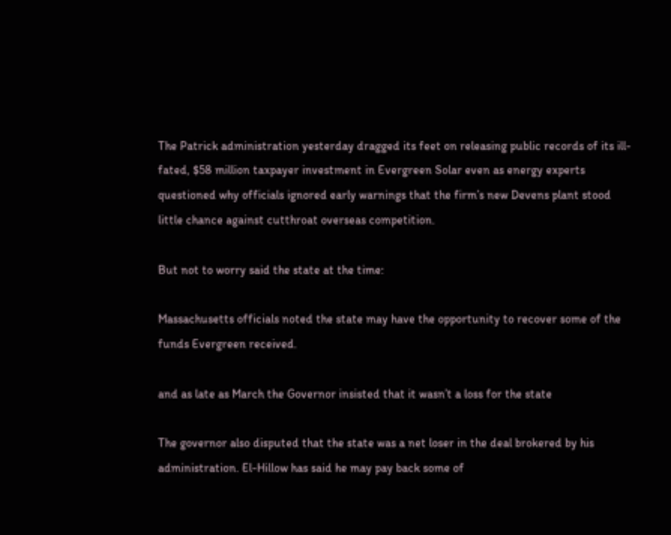The Patrick administration yesterday dragged its feet on releasing public records of its ill-fated, $58 million taxpayer investment in Evergreen Solar even as energy experts questioned why officials ignored early warnings that the firm’s new Devens plant stood little chance against cutthroat overseas competition.

But not to worry said the state at the time:

Massachusetts officials noted the state may have the opportunity to recover some of the funds Evergreen received.

and as late as March the Governor insisted that it wasn’t a loss for the state

The governor also disputed that the state was a net loser in the deal brokered by his administration. El-Hillow has said he may pay back some of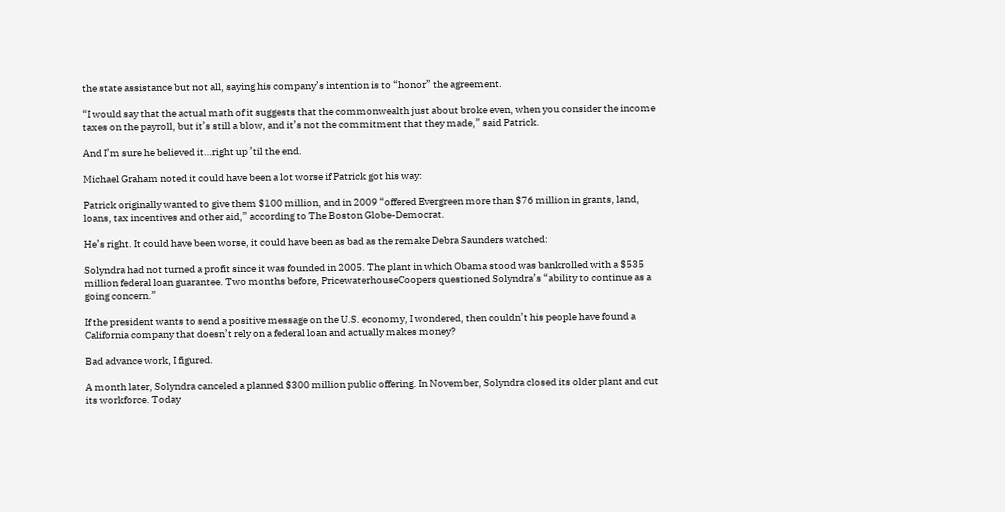the state assistance but not all, saying his company’s intention is to “honor” the agreement.

“I would say that the actual math of it suggests that the commonwealth just about broke even, when you consider the income taxes on the payroll, but it’s still a blow, and it’s not the commitment that they made,” said Patrick.

And I’m sure he believed it…right up ’til the end.

Michael Graham noted it could have been a lot worse if Patrick got his way:

Patrick originally wanted to give them $100 million, and in 2009 “offered Evergreen more than $76 million in grants, land, loans, tax incentives and other aid,” according to The Boston Globe-Democrat.

He’s right. It could have been worse, it could have been as bad as the remake Debra Saunders watched:

Solyndra had not turned a profit since it was founded in 2005. The plant in which Obama stood was bankrolled with a $535 million federal loan guarantee. Two months before, PricewaterhouseCoopers questioned Solyndra’s “ability to continue as a going concern.”

If the president wants to send a positive message on the U.S. economy, I wondered, then couldn’t his people have found a California company that doesn’t rely on a federal loan and actually makes money?

Bad advance work, I figured.

A month later, Solyndra canceled a planned $300 million public offering. In November, Solyndra closed its older plant and cut its workforce. Today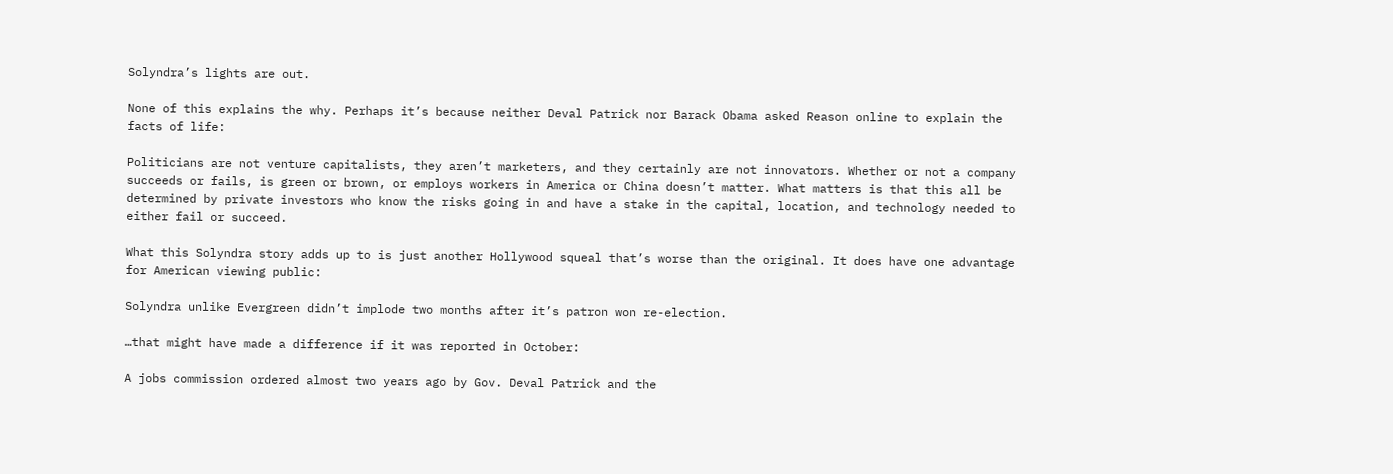Solyndra’s lights are out.

None of this explains the why. Perhaps it’s because neither Deval Patrick nor Barack Obama asked Reason online to explain the facts of life:

Politicians are not venture capitalists, they aren’t marketers, and they certainly are not innovators. Whether or not a company succeeds or fails, is green or brown, or employs workers in America or China doesn’t matter. What matters is that this all be determined by private investors who know the risks going in and have a stake in the capital, location, and technology needed to either fail or succeed.

What this Solyndra story adds up to is just another Hollywood squeal that’s worse than the original. It does have one advantage for American viewing public:

Solyndra unlike Evergreen didn’t implode two months after it’s patron won re-election.

…that might have made a difference if it was reported in October:

A jobs commission ordered almost two years ago by Gov. Deval Patrick and the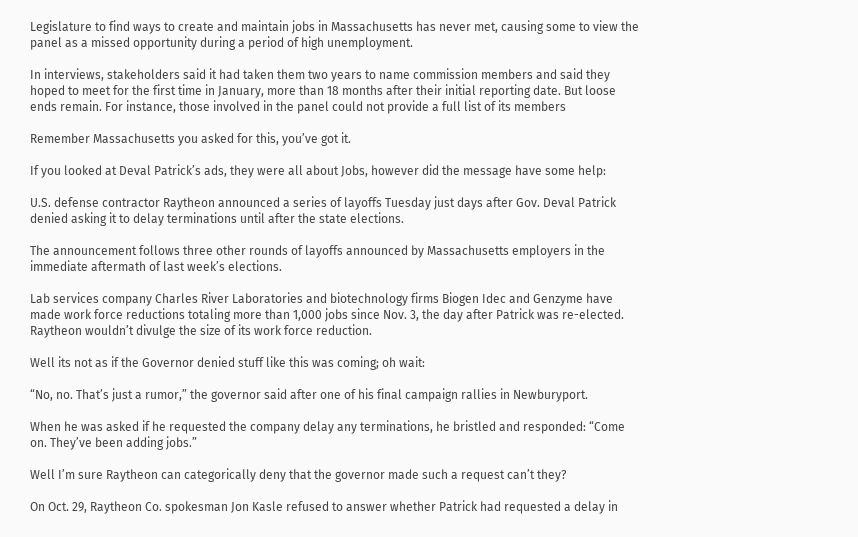Legislature to find ways to create and maintain jobs in Massachusetts has never met, causing some to view the panel as a missed opportunity during a period of high unemployment.

In interviews, stakeholders said it had taken them two years to name commission members and said they hoped to meet for the first time in January, more than 18 months after their initial reporting date. But loose ends remain. For instance, those involved in the panel could not provide a full list of its members

Remember Massachusetts you asked for this, you’ve got it.

If you looked at Deval Patrick’s ads, they were all about Jobs, however did the message have some help:

U.S. defense contractor Raytheon announced a series of layoffs Tuesday just days after Gov. Deval Patrick denied asking it to delay terminations until after the state elections.

The announcement follows three other rounds of layoffs announced by Massachusetts employers in the immediate aftermath of last week’s elections.

Lab services company Charles River Laboratories and biotechnology firms Biogen Idec and Genzyme have made work force reductions totaling more than 1,000 jobs since Nov. 3, the day after Patrick was re-elected. Raytheon wouldn’t divulge the size of its work force reduction.

Well its not as if the Governor denied stuff like this was coming; oh wait:

“No, no. That’s just a rumor,” the governor said after one of his final campaign rallies in Newburyport.

When he was asked if he requested the company delay any terminations, he bristled and responded: “Come on. They’ve been adding jobs.”

Well I’m sure Raytheon can categorically deny that the governor made such a request can’t they?

On Oct. 29, Raytheon Co. spokesman Jon Kasle refused to answer whether Patrick had requested a delay in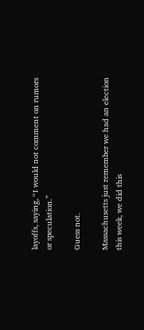layoffs, saying, “I would not comment on rumors or speculation.”

Guess not.

Massachusetts just remember we had an election this week, we did this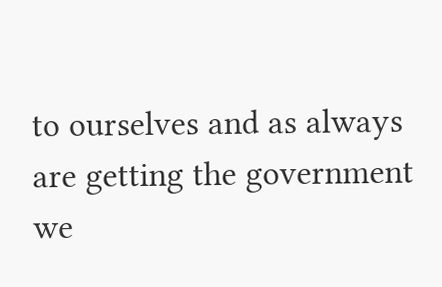to ourselves and as always are getting the government we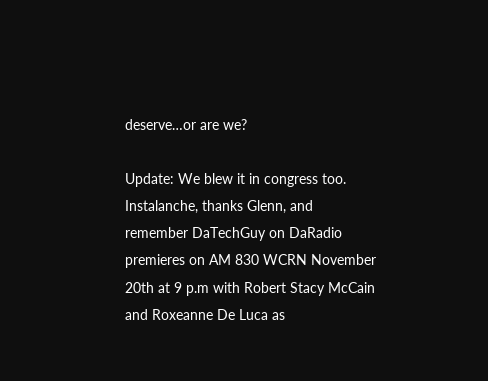deserve…or are we?

Update: We blew it in congress too. Instalanche, thanks Glenn, and remember DaTechGuy on DaRadio premieres on AM 830 WCRN November 20th at 9 p.m with Robert Stacy McCain and Roxeanne De Luca as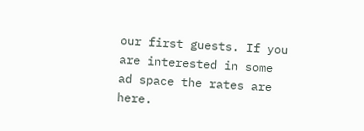our first guests. If you are interested in some ad space the rates are here.